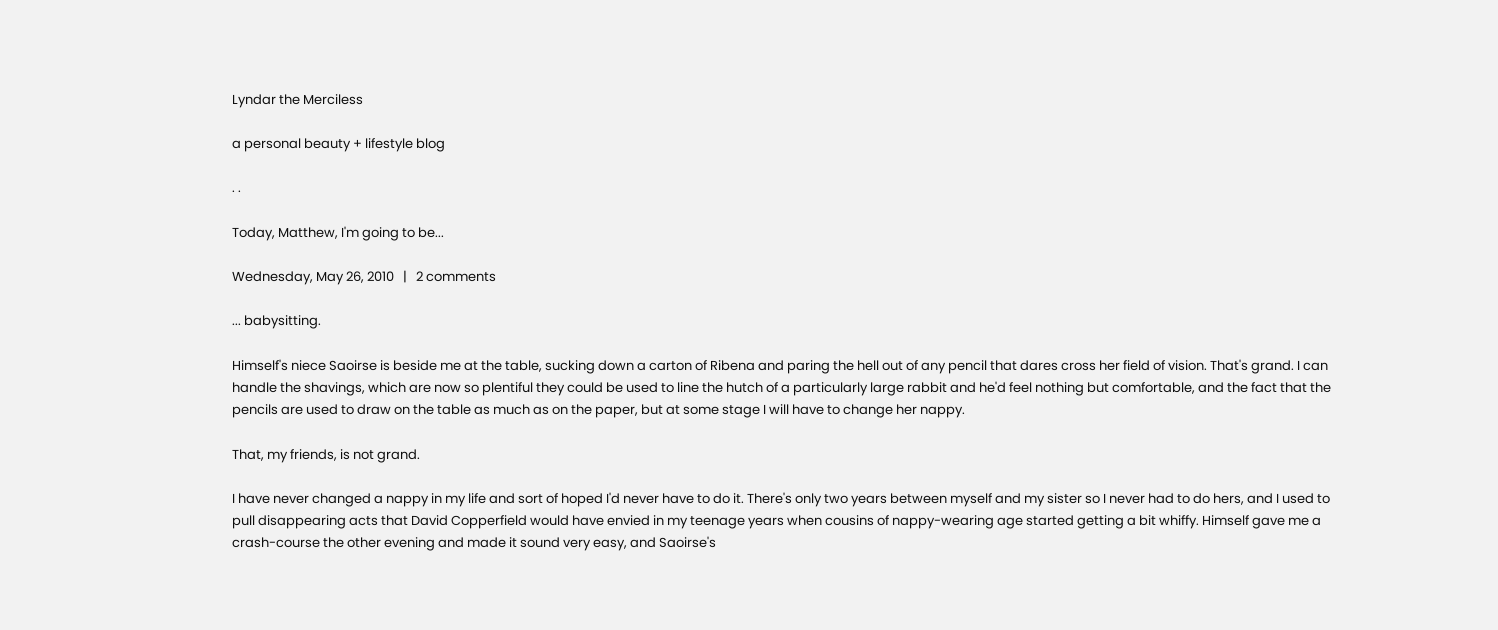Lyndar the Merciless

a personal beauty + lifestyle blog

. .

Today, Matthew, I'm going to be...

Wednesday, May 26, 2010   |   2 comments

... babysitting.

Himself's niece Saoirse is beside me at the table, sucking down a carton of Ribena and paring the hell out of any pencil that dares cross her field of vision. That's grand. I can handle the shavings, which are now so plentiful they could be used to line the hutch of a particularly large rabbit and he'd feel nothing but comfortable, and the fact that the pencils are used to draw on the table as much as on the paper, but at some stage I will have to change her nappy.

That, my friends, is not grand.

I have never changed a nappy in my life and sort of hoped I'd never have to do it. There's only two years between myself and my sister so I never had to do hers, and I used to pull disappearing acts that David Copperfield would have envied in my teenage years when cousins of nappy-wearing age started getting a bit whiffy. Himself gave me a crash-course the other evening and made it sound very easy, and Saoirse's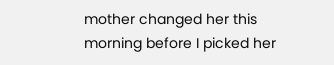mother changed her this morning before I picked her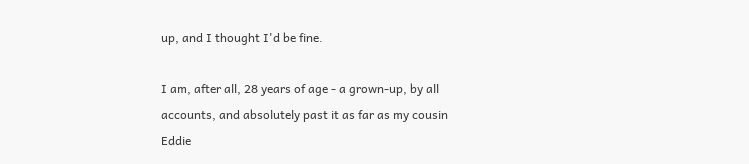up, and I thought I'd be fine.

I am, after all, 28 years of age - a grown-up, by all accounts, and absolutely past it as far as my cousin Eddie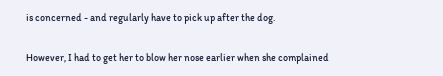is concerned - and regularly have to pick up after the dog.

However, I had to get her to blow her nose earlier when she complained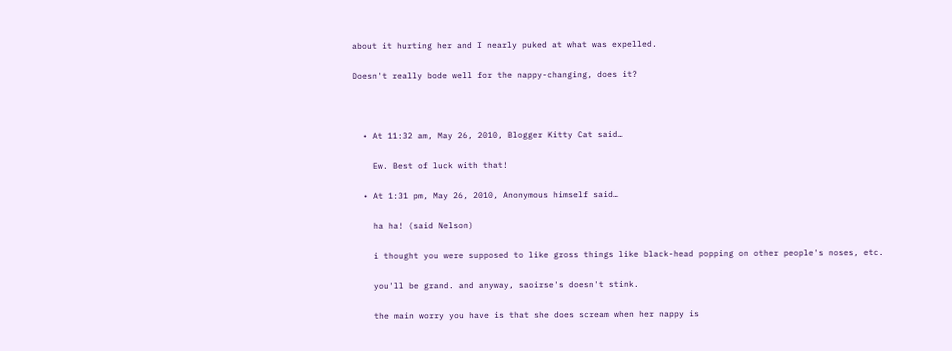about it hurting her and I nearly puked at what was expelled.

Doesn't really bode well for the nappy-changing, does it?



  • At 11:32 am, May 26, 2010, Blogger Kitty Cat said…

    Ew. Best of luck with that!

  • At 1:31 pm, May 26, 2010, Anonymous himself said…

    ha ha! (said Nelson)

    i thought you were supposed to like gross things like black-head popping on other people's noses, etc.

    you'll be grand. and anyway, saoirse's doesn't stink.

    the main worry you have is that she does scream when her nappy is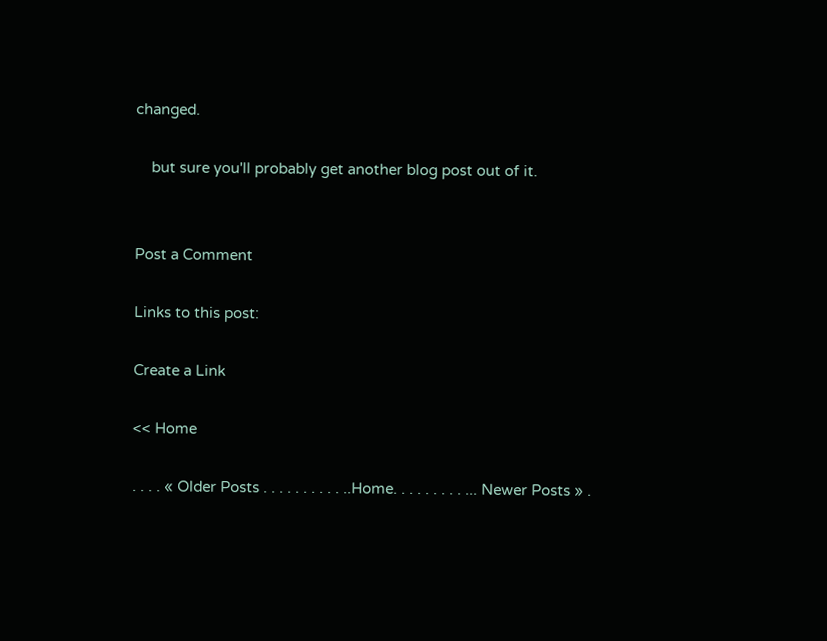changed.

    but sure you'll probably get another blog post out of it.


Post a Comment

Links to this post:

Create a Link

<< Home

. . . . « Older Posts . . . . . . . . . . ..Home. . . . . . . . . ... Newer Posts » .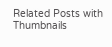Related Posts with Thumbnails